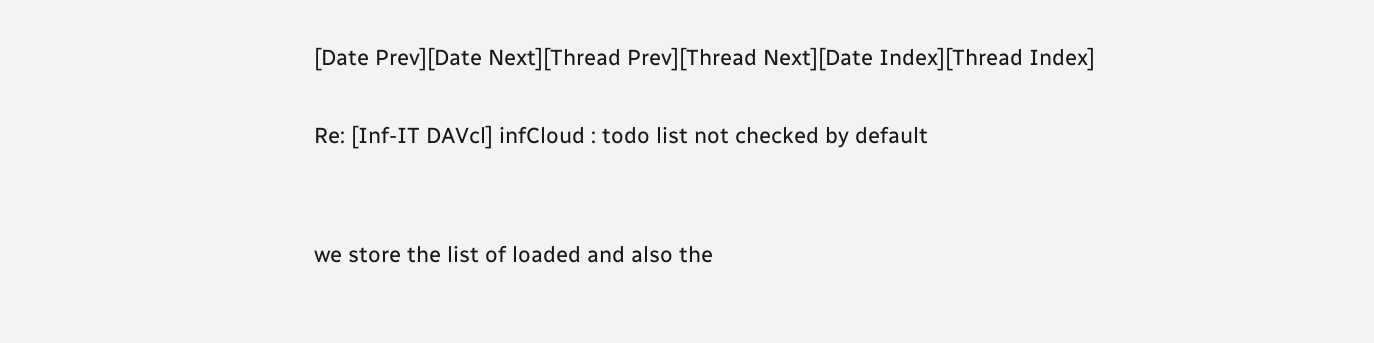[Date Prev][Date Next][Thread Prev][Thread Next][Date Index][Thread Index]

Re: [Inf-IT DAVcl] infCloud : todo list not checked by default


we store the list of loaded and also the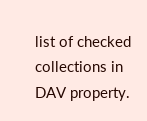list of checked collections in DAV property.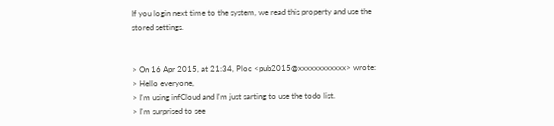If you login next time to the system, we read this property and use the stored settings.


> On 16 Apr 2015, at 21:34, Ploc <pub2015@xxxxxxxxxxxx> wrote:
> Hello everyone,
> I'm using infCloud and I'm just sarting to use the todo list.
> I'm surprised to see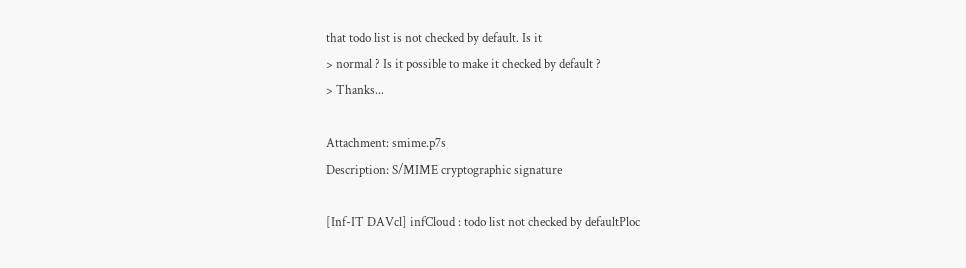that todo list is not checked by default. Is it
> normal ? Is it possible to make it checked by default ?
> Thanks...

Attachment: smime.p7s
Description: S/MIME cryptographic signature

[Inf-IT DAVcl] infCloud : todo list not checked by defaultPloc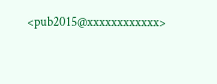<pub2015@xxxxxxxxxxxx>